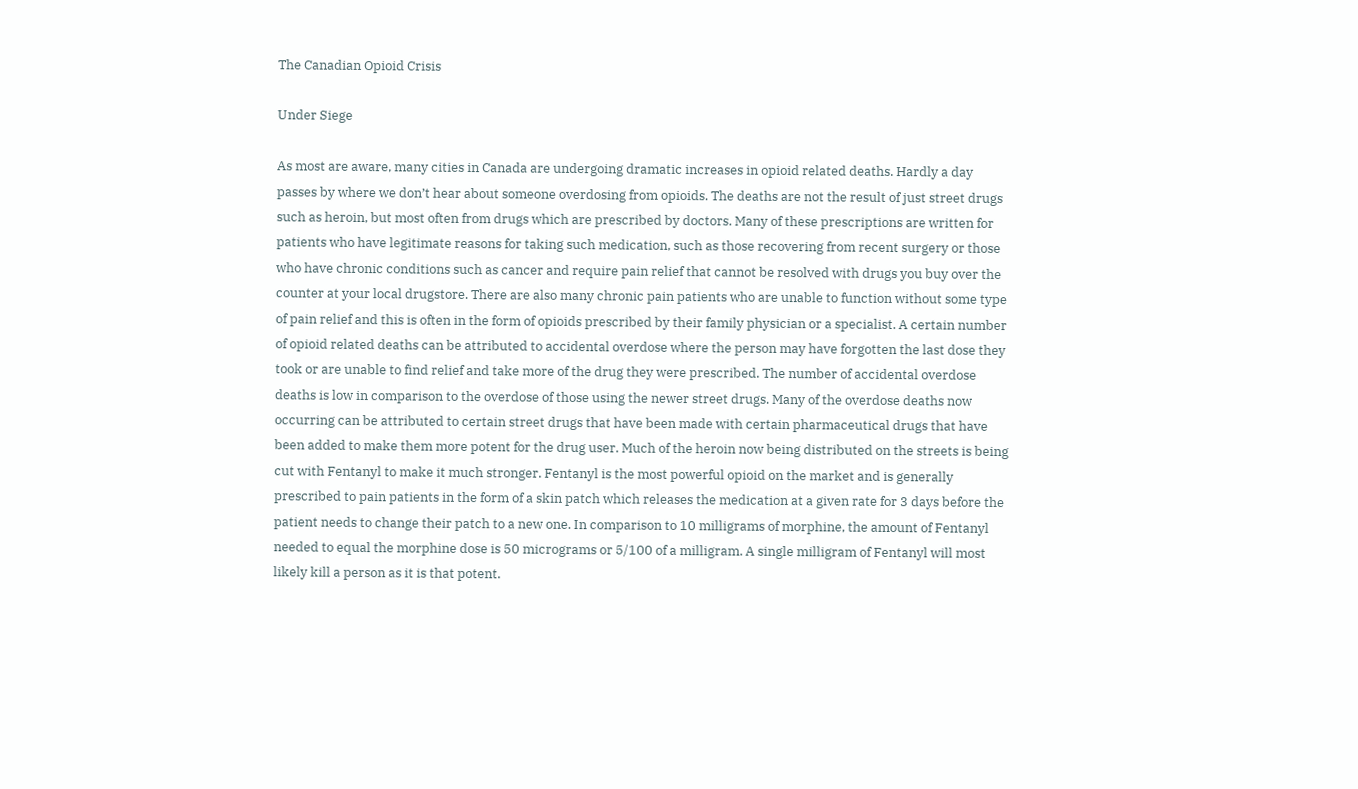The Canadian Opioid Crisis

Under Siege

As most are aware, many cities in Canada are undergoing dramatic increases in opioid related deaths. Hardly a day passes by where we don’t hear about someone overdosing from opioids. The deaths are not the result of just street drugs such as heroin, but most often from drugs which are prescribed by doctors. Many of these prescriptions are written for patients who have legitimate reasons for taking such medication, such as those recovering from recent surgery or those who have chronic conditions such as cancer and require pain relief that cannot be resolved with drugs you buy over the counter at your local drugstore. There are also many chronic pain patients who are unable to function without some type of pain relief and this is often in the form of opioids prescribed by their family physician or a specialist. A certain number of opioid related deaths can be attributed to accidental overdose where the person may have forgotten the last dose they took or are unable to find relief and take more of the drug they were prescribed. The number of accidental overdose deaths is low in comparison to the overdose of those using the newer street drugs. Many of the overdose deaths now occurring can be attributed to certain street drugs that have been made with certain pharmaceutical drugs that have been added to make them more potent for the drug user. Much of the heroin now being distributed on the streets is being cut with Fentanyl to make it much stronger. Fentanyl is the most powerful opioid on the market and is generally prescribed to pain patients in the form of a skin patch which releases the medication at a given rate for 3 days before the patient needs to change their patch to a new one. In comparison to 10 milligrams of morphine, the amount of Fentanyl needed to equal the morphine dose is 50 micrograms or 5/100 of a milligram. A single milligram of Fentanyl will most likely kill a person as it is that potent.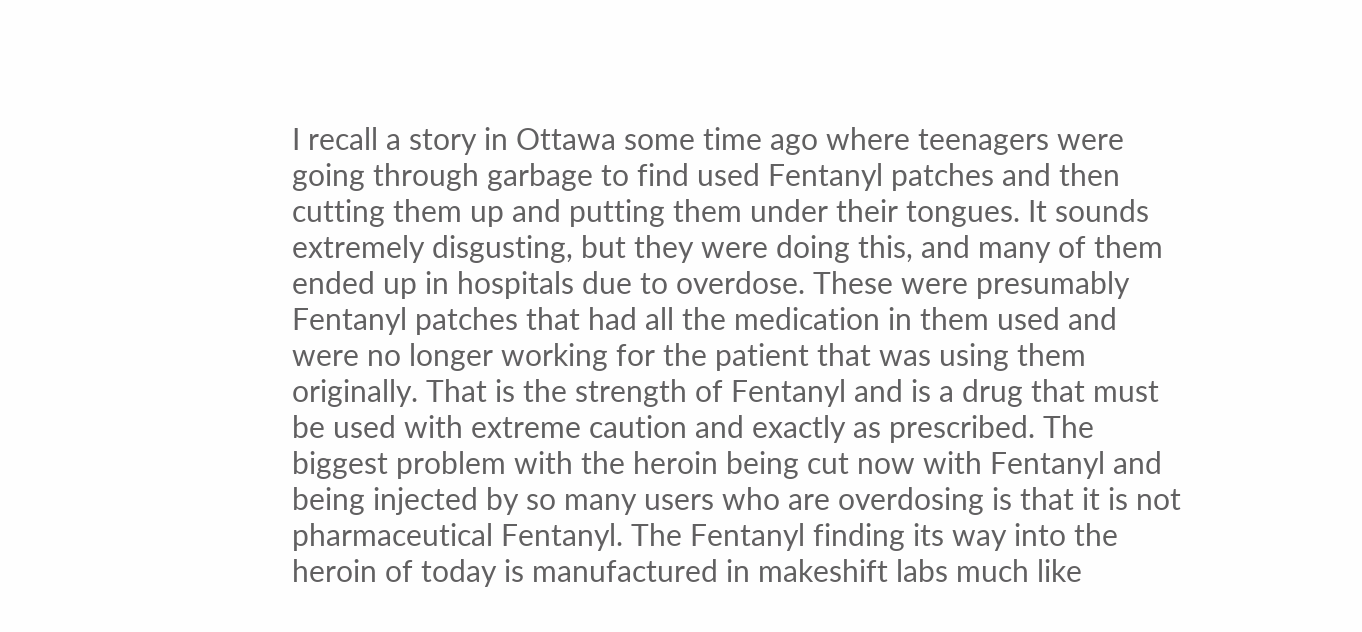I recall a story in Ottawa some time ago where teenagers were going through garbage to find used Fentanyl patches and then cutting them up and putting them under their tongues. It sounds extremely disgusting, but they were doing this, and many of them ended up in hospitals due to overdose. These were presumably Fentanyl patches that had all the medication in them used and were no longer working for the patient that was using them originally. That is the strength of Fentanyl and is a drug that must be used with extreme caution and exactly as prescribed. The biggest problem with the heroin being cut now with Fentanyl and being injected by so many users who are overdosing is that it is not pharmaceutical Fentanyl. The Fentanyl finding its way into the heroin of today is manufactured in makeshift labs much like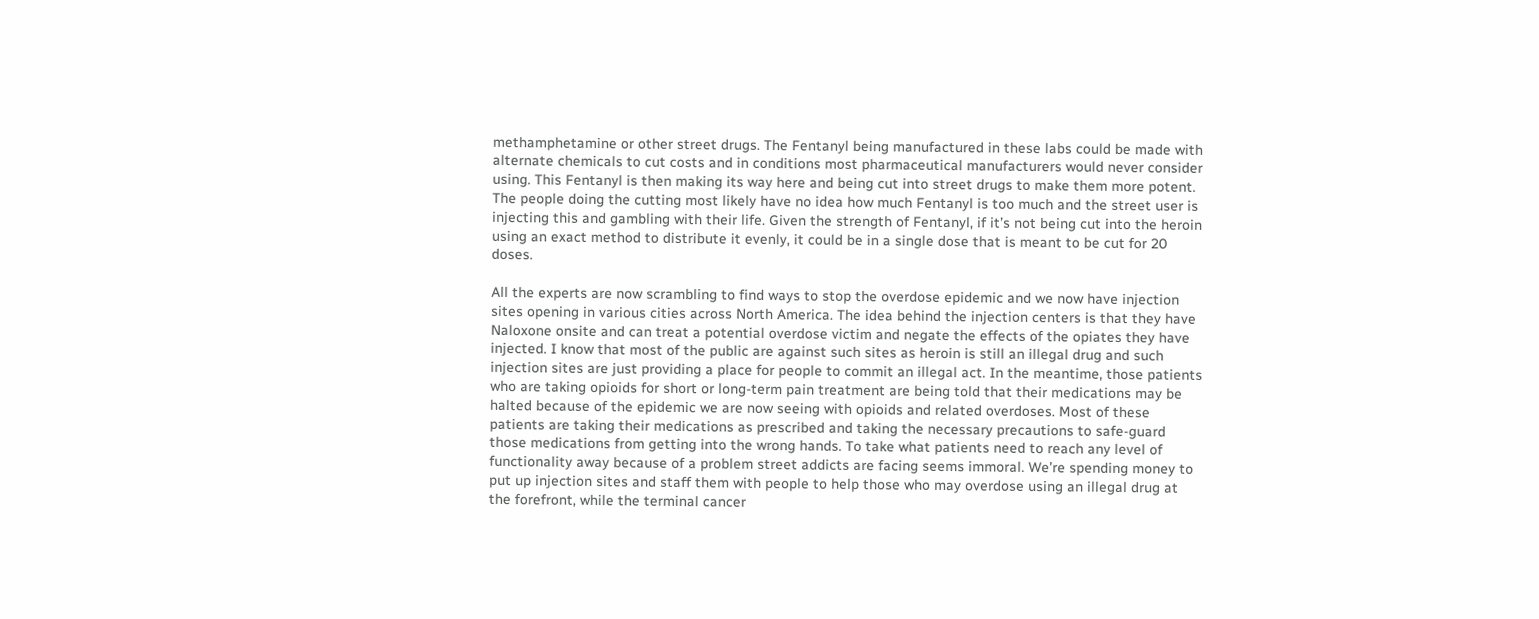methamphetamine or other street drugs. The Fentanyl being manufactured in these labs could be made with alternate chemicals to cut costs and in conditions most pharmaceutical manufacturers would never consider using. This Fentanyl is then making its way here and being cut into street drugs to make them more potent. The people doing the cutting most likely have no idea how much Fentanyl is too much and the street user is injecting this and gambling with their life. Given the strength of Fentanyl, if it’s not being cut into the heroin using an exact method to distribute it evenly, it could be in a single dose that is meant to be cut for 20 doses.

All the experts are now scrambling to find ways to stop the overdose epidemic and we now have injection sites opening in various cities across North America. The idea behind the injection centers is that they have Naloxone onsite and can treat a potential overdose victim and negate the effects of the opiates they have injected. I know that most of the public are against such sites as heroin is still an illegal drug and such injection sites are just providing a place for people to commit an illegal act. In the meantime, those patients who are taking opioids for short or long-term pain treatment are being told that their medications may be halted because of the epidemic we are now seeing with opioids and related overdoses. Most of these patients are taking their medications as prescribed and taking the necessary precautions to safe-guard those medications from getting into the wrong hands. To take what patients need to reach any level of functionality away because of a problem street addicts are facing seems immoral. We’re spending money to put up injection sites and staff them with people to help those who may overdose using an illegal drug at the forefront, while the terminal cancer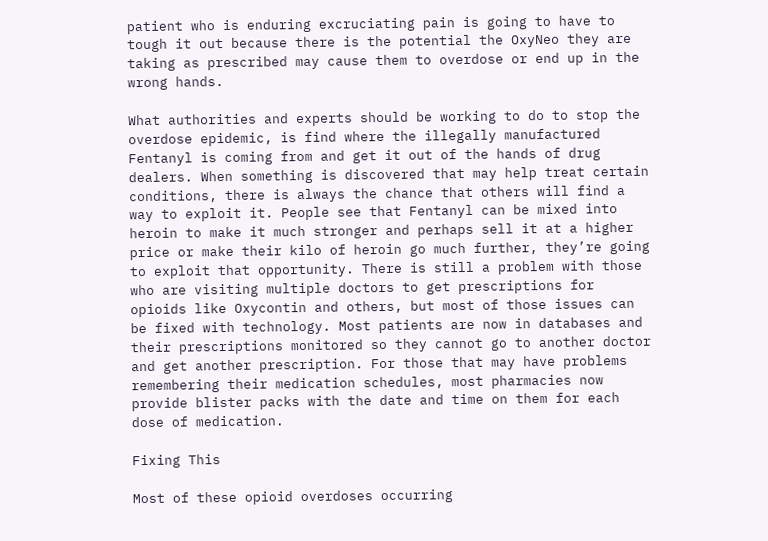patient who is enduring excruciating pain is going to have to tough it out because there is the potential the OxyNeo they are taking as prescribed may cause them to overdose or end up in the wrong hands.

What authorities and experts should be working to do to stop the overdose epidemic, is find where the illegally manufactured Fentanyl is coming from and get it out of the hands of drug dealers. When something is discovered that may help treat certain conditions, there is always the chance that others will find a way to exploit it. People see that Fentanyl can be mixed into heroin to make it much stronger and perhaps sell it at a higher price or make their kilo of heroin go much further, they’re going to exploit that opportunity. There is still a problem with those who are visiting multiple doctors to get prescriptions for opioids like Oxycontin and others, but most of those issues can be fixed with technology. Most patients are now in databases and their prescriptions monitored so they cannot go to another doctor and get another prescription. For those that may have problems remembering their medication schedules, most pharmacies now provide blister packs with the date and time on them for each dose of medication.

Fixing This

Most of these opioid overdoses occurring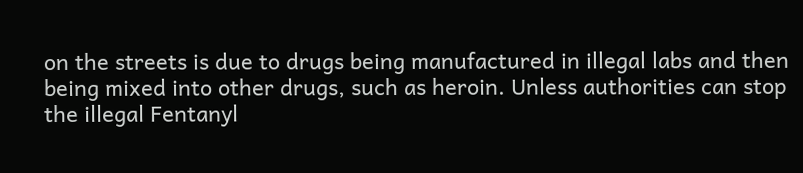on the streets is due to drugs being manufactured in illegal labs and then being mixed into other drugs, such as heroin. Unless authorities can stop the illegal Fentanyl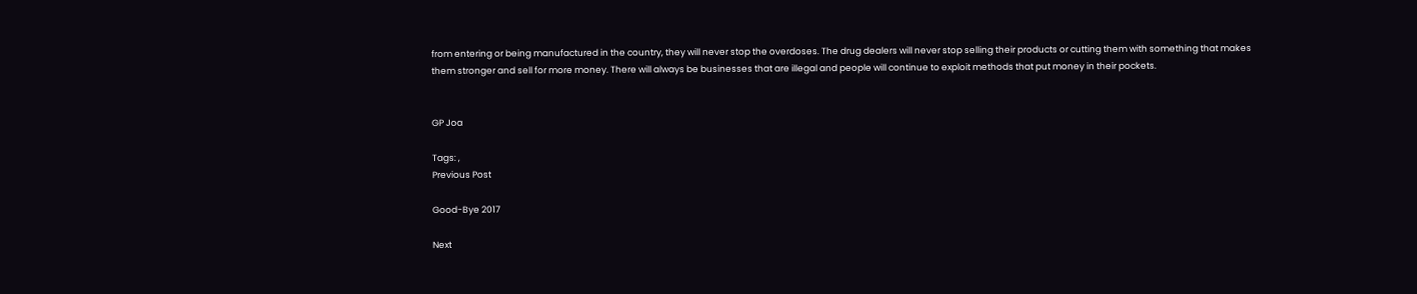from entering or being manufactured in the country, they will never stop the overdoses. The drug dealers will never stop selling their products or cutting them with something that makes them stronger and sell for more money. There will always be businesses that are illegal and people will continue to exploit methods that put money in their pockets.


GP Joa

Tags: ,
Previous Post

Good-Bye 2017

Next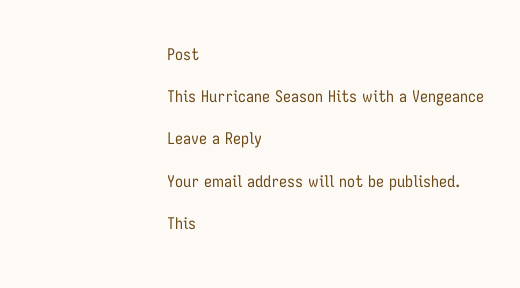Post

This Hurricane Season Hits with a Vengeance

Leave a Reply

Your email address will not be published.

This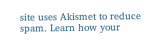site uses Akismet to reduce spam. Learn how your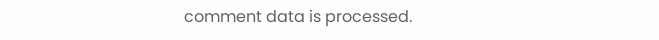comment data is processed.